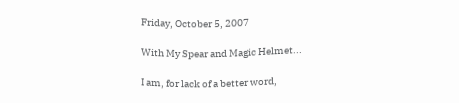Friday, October 5, 2007

With My Spear and Magic Helmet...

I am, for lack of a better word,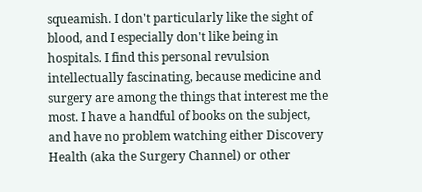squeamish. I don't particularly like the sight of blood, and I especially don't like being in hospitals. I find this personal revulsion intellectually fascinating, because medicine and surgery are among the things that interest me the most. I have a handful of books on the subject, and have no problem watching either Discovery Health (aka the Surgery Channel) or other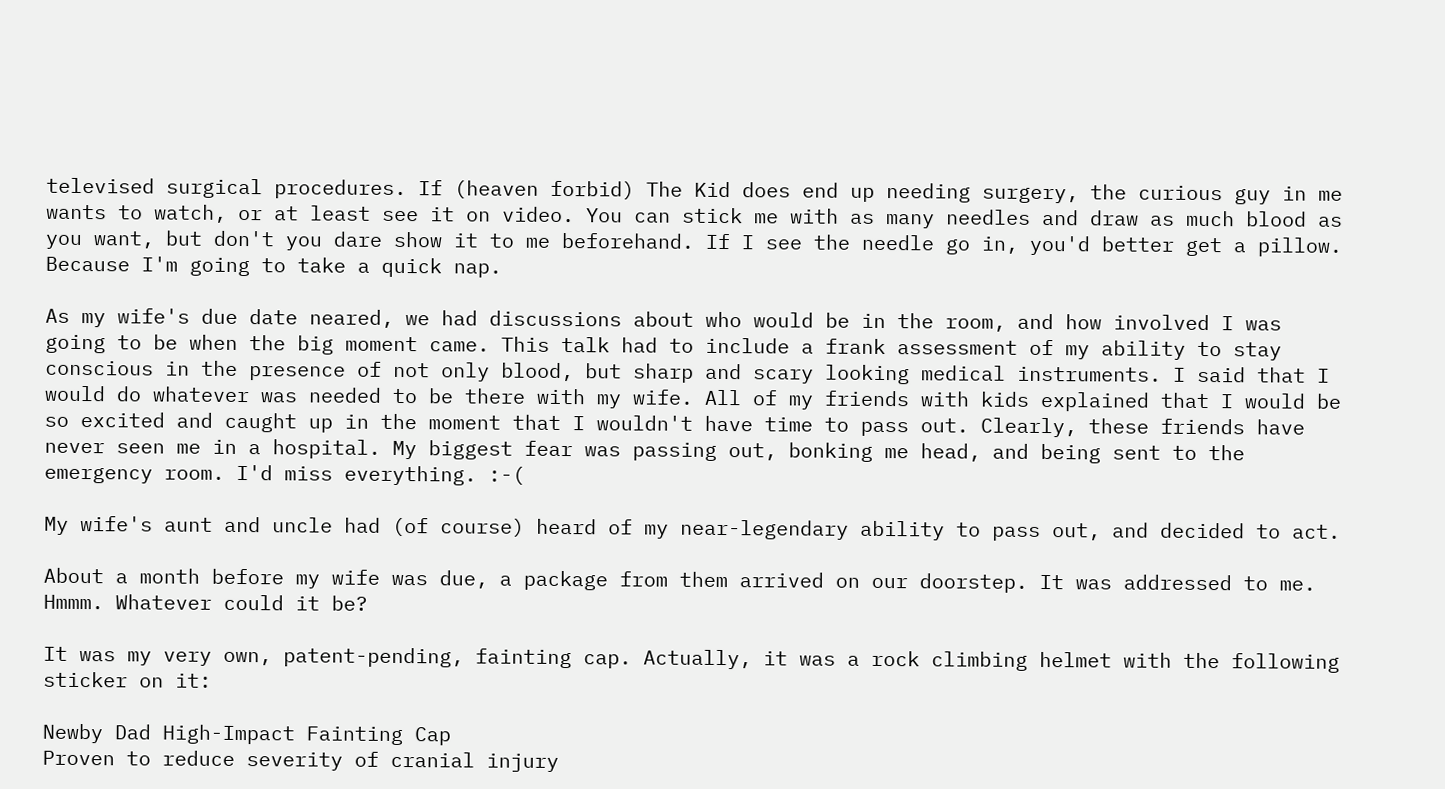televised surgical procedures. If (heaven forbid) The Kid does end up needing surgery, the curious guy in me wants to watch, or at least see it on video. You can stick me with as many needles and draw as much blood as you want, but don't you dare show it to me beforehand. If I see the needle go in, you'd better get a pillow. Because I'm going to take a quick nap.

As my wife's due date neared, we had discussions about who would be in the room, and how involved I was going to be when the big moment came. This talk had to include a frank assessment of my ability to stay conscious in the presence of not only blood, but sharp and scary looking medical instruments. I said that I would do whatever was needed to be there with my wife. All of my friends with kids explained that I would be so excited and caught up in the moment that I wouldn't have time to pass out. Clearly, these friends have never seen me in a hospital. My biggest fear was passing out, bonking me head, and being sent to the emergency room. I'd miss everything. :-(

My wife's aunt and uncle had (of course) heard of my near-legendary ability to pass out, and decided to act.

About a month before my wife was due, a package from them arrived on our doorstep. It was addressed to me. Hmmm. Whatever could it be?

It was my very own, patent-pending, fainting cap. Actually, it was a rock climbing helmet with the following sticker on it:

Newby Dad High-Impact Fainting Cap
Proven to reduce severity of cranial injury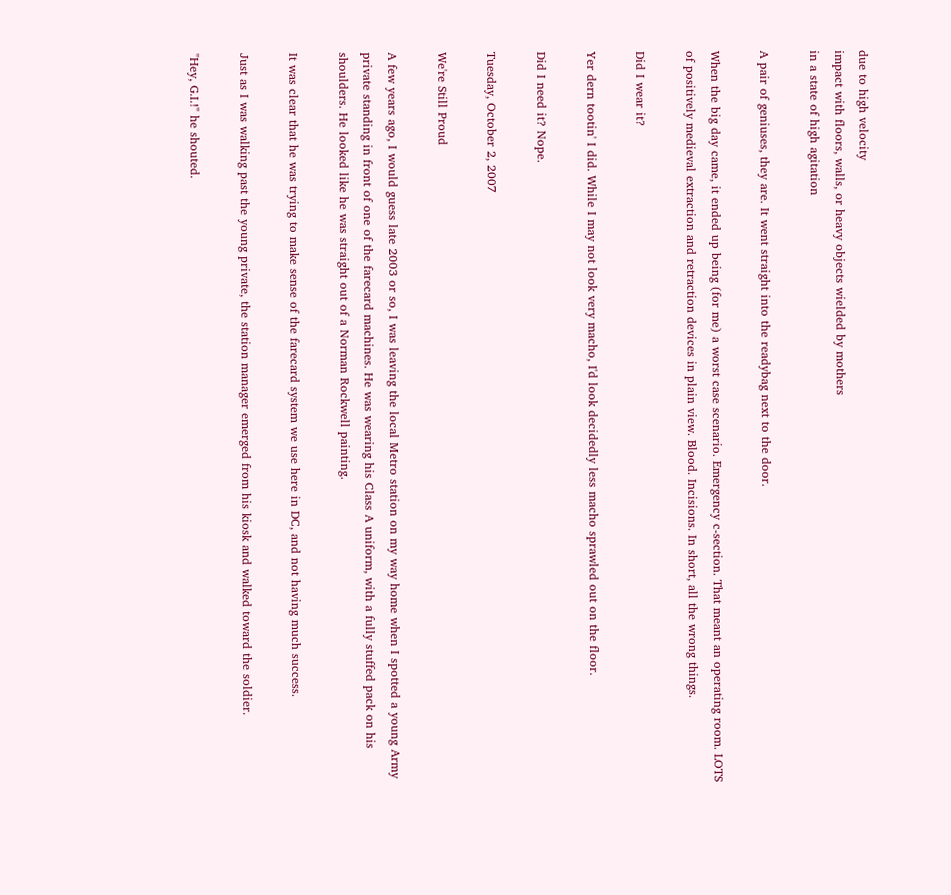due to high velocity
impact with floors, walls, or heavy objects wielded by mothers
in a state of high agitation

A pair of geniuses, they are. It went straight into the readybag next to the door.

When the big day came, it ended up being (for me) a worst case scenario. Emergency c-section. That meant an operating room. LOTS of positively medieval extraction and retraction devices in plain view. Blood. Incisions. In short, all the wrong things.

Did I wear it?

Yer dern tootin' I did. While I may not look very macho, I'd look decidedly less macho sprawled out on the floor.

Did I need it? Nope.

Tuesday, October 2, 2007

We're Still Proud

A few years ago, I would guess late 2003 or so, I was leaving the local Metro station on my way home when I spotted a young Army private standing in front of one of the farecard machines. He was wearing his Class A uniform, with a fully stuffed pack on his shoulders. He looked like he was straight out of a Norman Rockwell painting.

It was clear that he was trying to make sense of the farecard system we use here in DC, and not having much success.

Just as I was walking past the young private, the station manager emerged from his kiosk and walked toward the soldier.

"Hey, G.I.!" he shouted.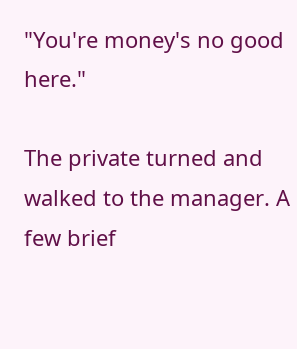"You're money's no good here."

The private turned and walked to the manager. A few brief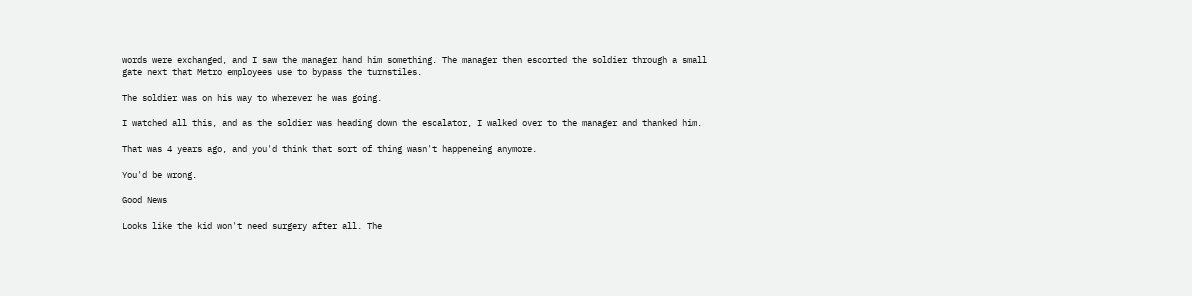words were exchanged, and I saw the manager hand him something. The manager then escorted the soldier through a small gate next that Metro employees use to bypass the turnstiles.

The soldier was on his way to wherever he was going.

I watched all this, and as the soldier was heading down the escalator, I walked over to the manager and thanked him.

That was 4 years ago, and you'd think that sort of thing wasn't happeneing anymore.

You'd be wrong.

Good News

Looks like the kid won't need surgery after all. The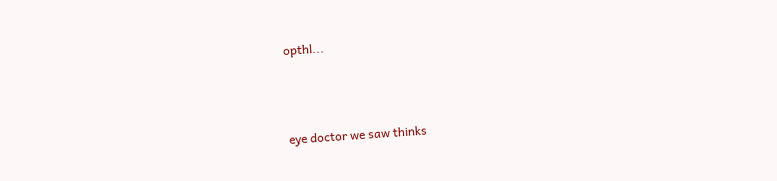opthl...



eye doctor we saw thinks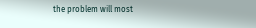the problem will most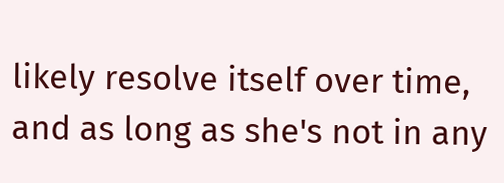likely resolve itself over time, and as long as she's not in any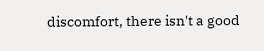discomfort, there isn't a good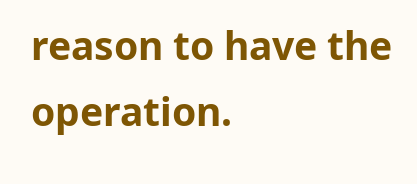reason to have the operation.